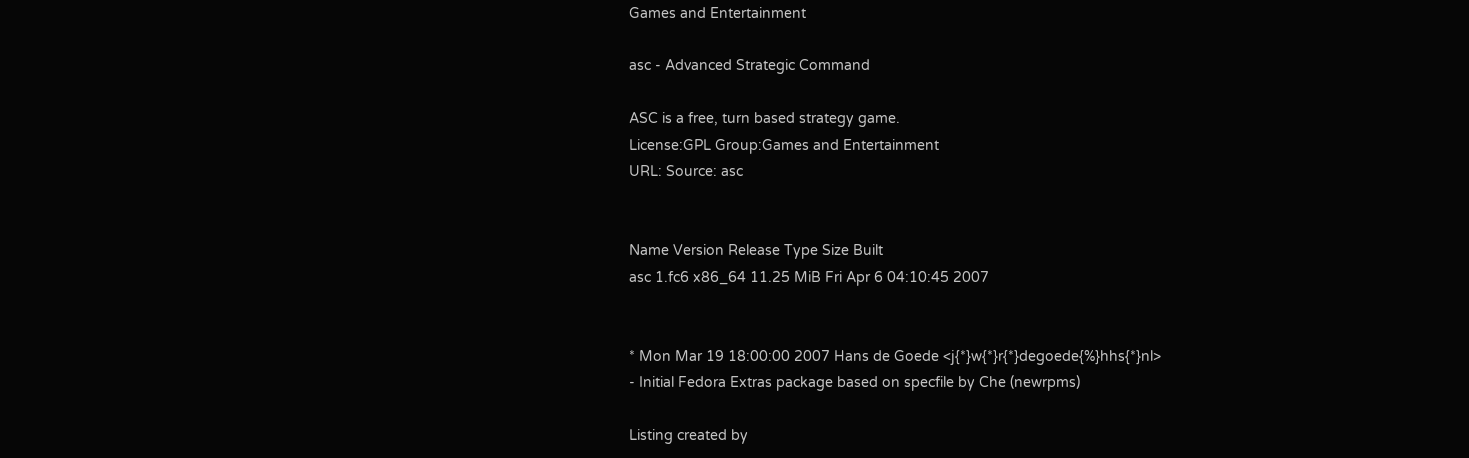Games and Entertainment

asc - Advanced Strategic Command

ASC is a free, turn based strategy game.
License:GPL Group:Games and Entertainment
URL: Source: asc


Name Version Release Type Size Built
asc 1.fc6 x86_64 11.25 MiB Fri Apr 6 04:10:45 2007


* Mon Mar 19 18:00:00 2007 Hans de Goede <j{*}w{*}r{*}degoede{%}hhs{*}nl>
- Initial Fedora Extras package based on specfile by Che (newrpms)

Listing created by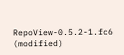RepoView-0.5.2-1.fc6 (modified)